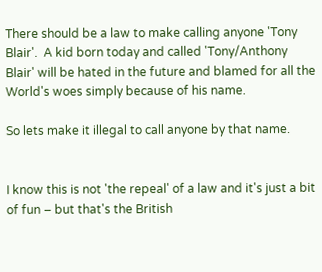There should be a law to make calling anyone 'Tony Blair'.  A kid born today and called 'Tony/Anthony Blair' will be hated in the future and blamed for all the World's woes simply because of his name.

So lets make it illegal to call anyone by that name.


I know this is not 'the repeal' of a law and it's just a bit of fun – but that's the British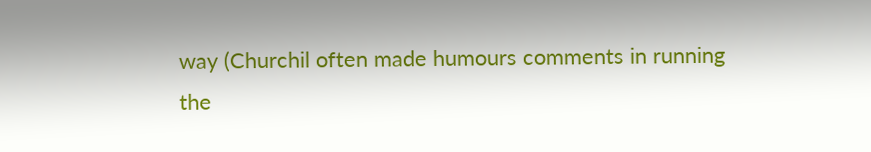way (Churchil often made humours comments in running the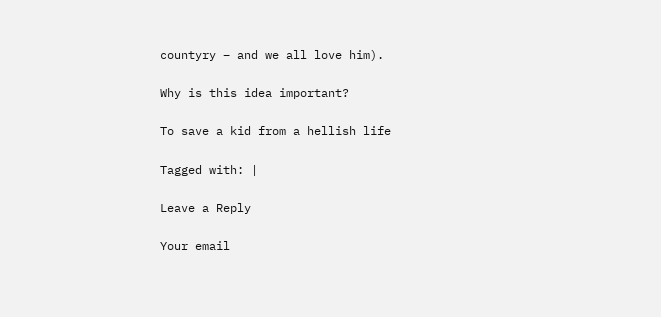countyry – and we all love him).

Why is this idea important?

To save a kid from a hellish life

Tagged with: |

Leave a Reply

Your email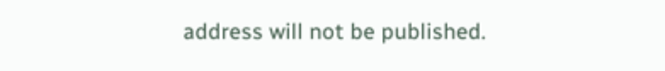address will not be published.